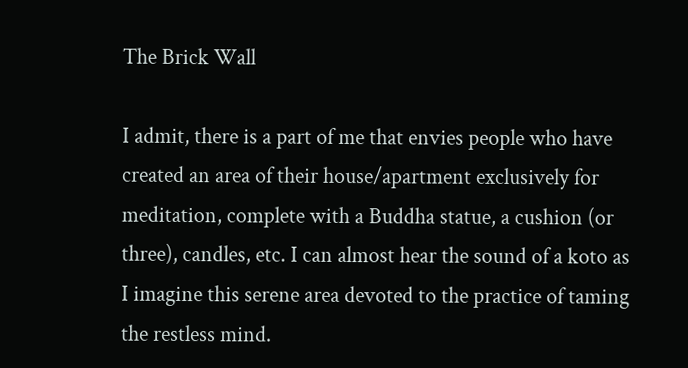The Brick Wall

I admit, there is a part of me that envies people who have created an area of their house/apartment exclusively for meditation, complete with a Buddha statue, a cushion (or three), candles, etc. I can almost hear the sound of a koto as I imagine this serene area devoted to the practice of taming the restless mind.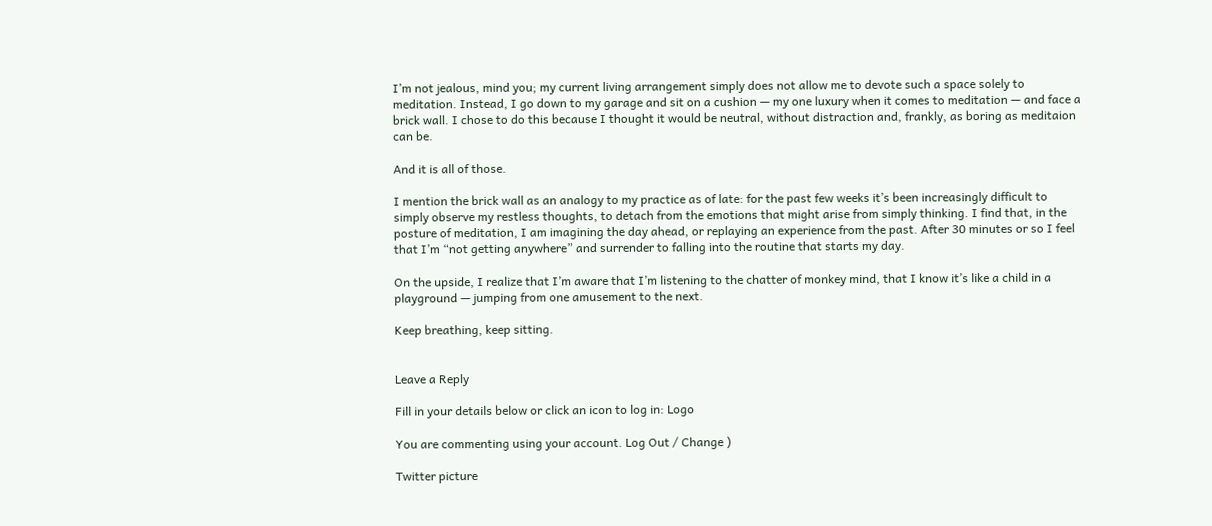I’m not jealous, mind you; my current living arrangement simply does not allow me to devote such a space solely to meditation. Instead, I go down to my garage and sit on a cushion — my one luxury when it comes to meditation — and face a brick wall. I chose to do this because I thought it would be neutral, without distraction and, frankly, as boring as meditaion can be.

And it is all of those.

I mention the brick wall as an analogy to my practice as of late: for the past few weeks it’s been increasingly difficult to simply observe my restless thoughts, to detach from the emotions that might arise from simply thinking. I find that, in the posture of meditation, I am imagining the day ahead, or replaying an experience from the past. After 30 minutes or so I feel that I’m “not getting anywhere” and surrender to falling into the routine that starts my day.

On the upside, I realize that I’m aware that I’m listening to the chatter of monkey mind, that I know it’s like a child in a playground — jumping from one amusement to the next.

Keep breathing, keep sitting.


Leave a Reply

Fill in your details below or click an icon to log in: Logo

You are commenting using your account. Log Out / Change )

Twitter picture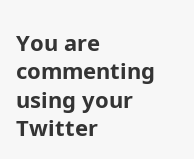You are commenting using your Twitter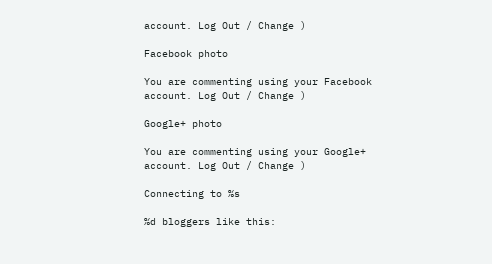account. Log Out / Change )

Facebook photo

You are commenting using your Facebook account. Log Out / Change )

Google+ photo

You are commenting using your Google+ account. Log Out / Change )

Connecting to %s

%d bloggers like this: